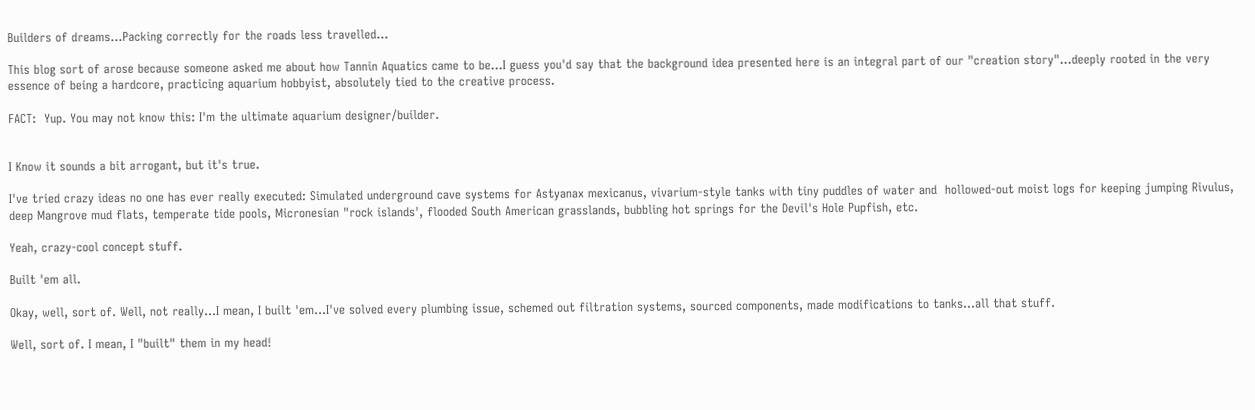Builders of dreams...Packing correctly for the roads less travelled...

This blog sort of arose because someone asked me about how Tannin Aquatics came to be...I guess you'd say that the background idea presented here is an integral part of our "creation story"...deeply rooted in the very essence of being a hardcore, practicing aquarium hobbyist, absolutely tied to the creative process.

FACT:  Yup. You may not know this: I'm the ultimate aquarium designer/builder.


I Know it sounds a bit arrogant, but it's true.

I've tried crazy ideas no one has ever really executed: Simulated underground cave systems for Astyanax mexicanus, vivarium-style tanks with tiny puddles of water and  hollowed-out moist logs for keeping jumping Rivulus, deep Mangrove mud flats, temperate tide pools, Micronesian "rock islands', flooded South American grasslands, bubbling hot springs for the Devil's Hole Pupfish, etc.

Yeah, crazy-cool concept stuff.

Built 'em all.

Okay, well, sort of. Well, not really...I mean, I built 'em...I've solved every plumbing issue, schemed out filtration systems, sourced components, made modifications to tanks...all that stuff.

Well, sort of. I mean, I "built" them in my head!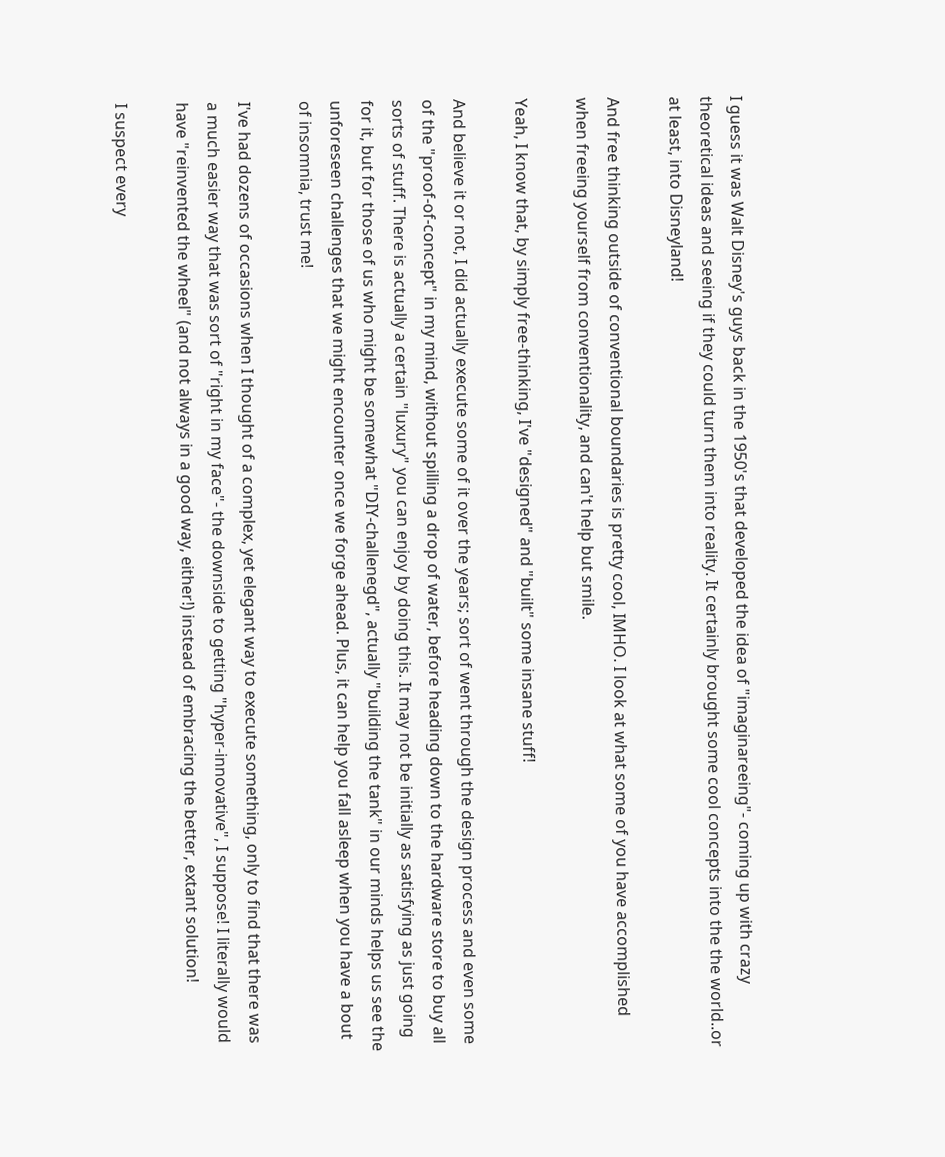I guess it was Walt Disney's guys back in the 1950's that developed the idea of "imaginareeing"- coming up with crazy theoretical ideas and seeing if they could turn them into reality. It certainly brought some cool concepts into the the world..or at least, into Disneyland!

And free thinking outside of conventional boundaries is pretty cool, IMHO. I look at what some of you have accomplished when freeing yourself from conventionality, and can't help but smile.

Yeah, I know that, by simply free-thinking, I've "designed" and "built" some insane stuff!

And believe it or not, I did actually execute some of it over the years; sort of went through the design process and even some of the "proof-of-concept" in my mind, without spilling a drop of water, before heading down to the hardware store to buy all sorts of stuff. There is actually a certain "luxury" you can enjoy by doing this. It may not be initially as satisfying as just going for it, but for those of us who might be somewhat "DIY-challenegd", actually "building the tank" in our minds helps us see the unforeseen challenges that we might encounter once we forge ahead. Plus, it can help you fall asleep when you have a bout of insomnia, trust me!

I've had dozens of occasions when I thought of a complex, yet elegant way to execute something, only to find that there was a much easier way that was sort of "right in my face"- the downside to getting "hyper-innovative", I suppose! I literally would have "reinvented the wheel" (and not always in a good way, either!) instead of embracing the better, extant solution!

I suspect every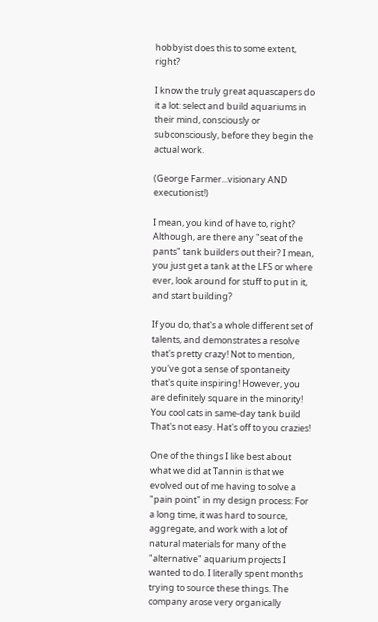hobbyist does this to some extent, right?

I know the truly great aquascapers do it a lot: select and build aquariums in their mind, consciously or subconsciously, before they begin the actual work.

(George Farmer...visionary AND executionist!)

I mean, you kind of have to, right? Although, are there any "seat of the pants" tank builders out their? I mean, you just get a tank at the LFS or where ever, look around for stuff to put in it, and start building?

If you do, that's a whole different set of talents, and demonstrates a resolve that's pretty crazy! Not to mention, you've got a sense of spontaneity that's quite inspiring! However, you are definitely square in the minority! You cool cats in same-day tank build That's not easy. Hat's off to you crazies!

One of the things I like best about what we did at Tannin is that we evolved out of me having to solve a "pain point" in my design process: For a long time, it was hard to source, aggregate, and work with a lot of natural materials for many of the "alternative" aquarium projects I wanted to do. I literally spent months trying to source these things. The company arose very organically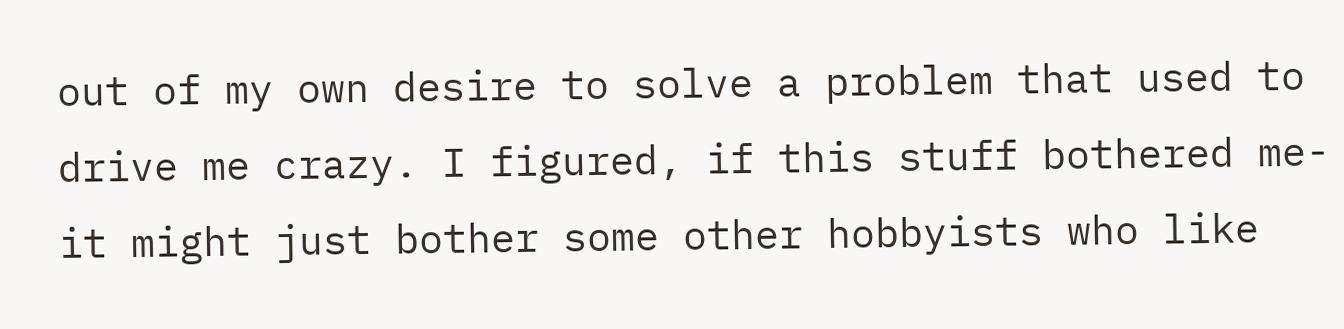out of my own desire to solve a problem that used to drive me crazy. I figured, if this stuff bothered me- it might just bother some other hobbyists who like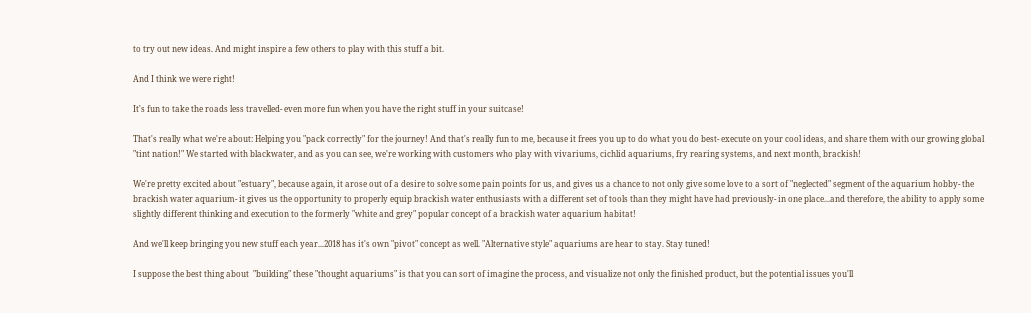to try out new ideas. And might inspire a few others to play with this stuff a bit.

And I think we were right!

It's fun to take the roads less travelled- even more fun when you have the right stuff in your suitcase!

That's really what we're about: Helping you "pack correctly" for the journey! And that's really fun to me, because it frees you up to do what you do best- execute on your cool ideas, and share them with our growing global "tint nation!" We started with blackwater, and as you can see, we're working with customers who play with vivariums, cichlid aquariums, fry rearing systems, and next month, brackish!

We're pretty excited about "estuary", because again, it arose out of a desire to solve some pain points for us, and gives us a chance to not only give some love to a sort of "neglected" segment of the aquarium hobby- the brackish water aquarium- it gives us the opportunity to properly equip brackish water enthusiasts with a different set of tools than they might have had previously- in one place...and therefore, the ability to apply some slightly different thinking and execution to the formerly "white and grey" popular concept of a brackish water aquarium habitat!

And we'll keep bringing you new stuff each year...2018 has it's own "pivot" concept as well. "Alternative style" aquariums are hear to stay. Stay tuned!

I suppose the best thing about  "building" these "thought aquariums" is that you can sort of imagine the process, and visualize not only the finished product, but the potential issues you'll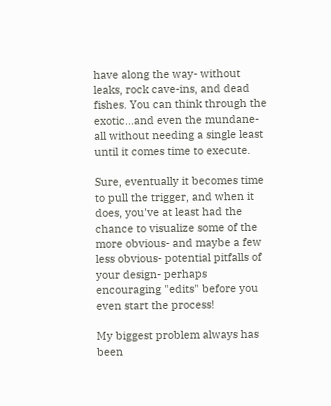have along the way- without leaks, rock cave-ins, and dead fishes. You can think through the exotic...and even the mundane- all without needing a single least until it comes time to execute.

Sure, eventually it becomes time to pull the trigger, and when it does, you've at least had the chance to visualize some of the more obvious- and maybe a few less obvious- potential pitfalls of your design- perhaps encouraging "edits" before you even start the process!

My biggest problem always has been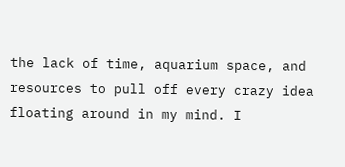the lack of time, aquarium space, and resources to pull off every crazy idea floating around in my mind. I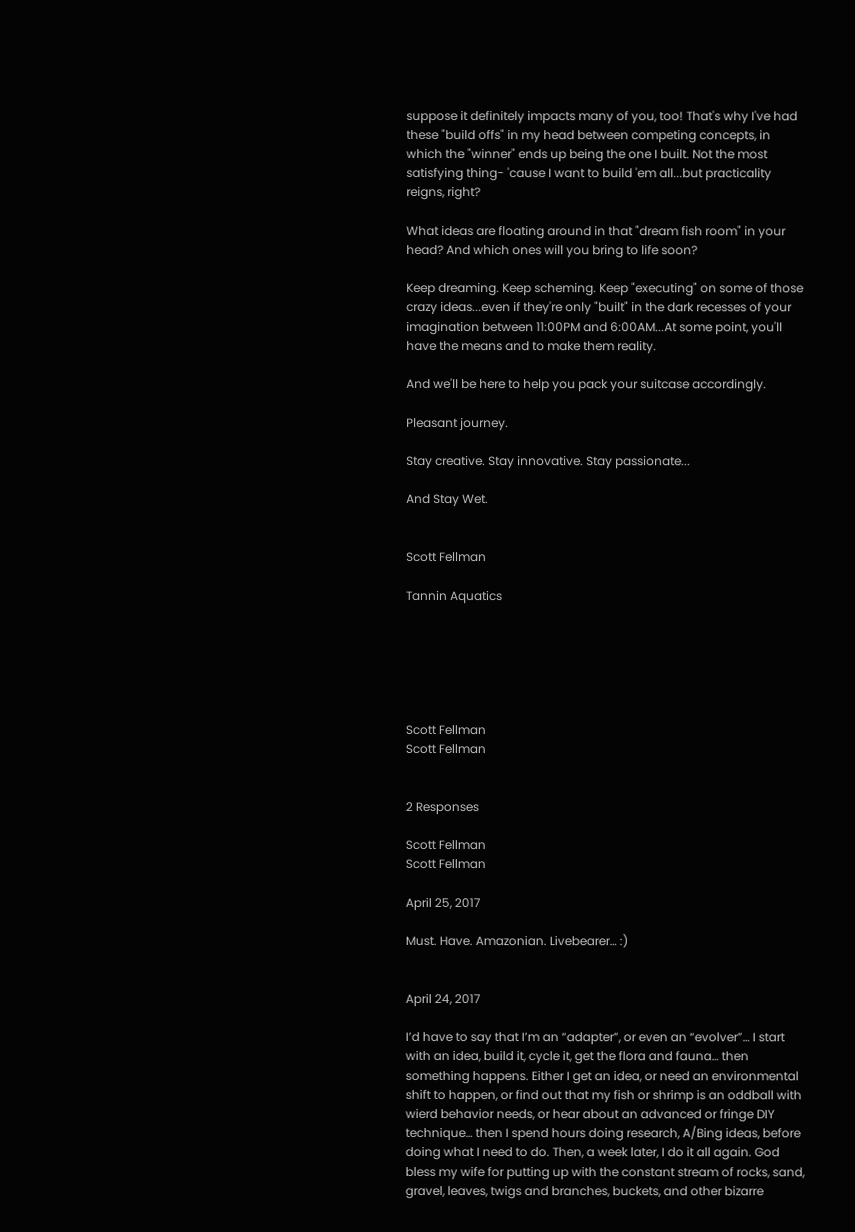suppose it definitely impacts many of you, too! That's why I've had these "build offs" in my head between competing concepts, in which the "winner" ends up being the one I built. Not the most satisfying thing- 'cause I want to build 'em all...but practicality reigns, right?

What ideas are floating around in that "dream fish room" in your head? And which ones will you bring to life soon?

Keep dreaming. Keep scheming. Keep "executing" on some of those crazy ideas...even if they're only "built" in the dark recesses of your imagination between 11:00PM and 6:00AM...At some point, you'll have the means and to make them reality.

And we'll be here to help you pack your suitcase accordingly.

Pleasant journey.

Stay creative. Stay innovative. Stay passionate...

And Stay Wet.


Scott Fellman

Tannin Aquatics






Scott Fellman
Scott Fellman


2 Responses

Scott Fellman
Scott Fellman

April 25, 2017

Must. Have. Amazonian. Livebearer… :)


April 24, 2017

I’d have to say that I’m an “adapter”, or even an “evolver”… I start with an idea, build it, cycle it, get the flora and fauna… then something happens. Either I get an idea, or need an environmental shift to happen, or find out that my fish or shrimp is an oddball with wierd behavior needs, or hear about an advanced or fringe DIY technique… then I spend hours doing research, A/Bing ideas, before doing what I need to do. Then, a week later, I do it all again. God bless my wife for putting up with the constant stream of rocks, sand, gravel, leaves, twigs and branches, buckets, and other bizarre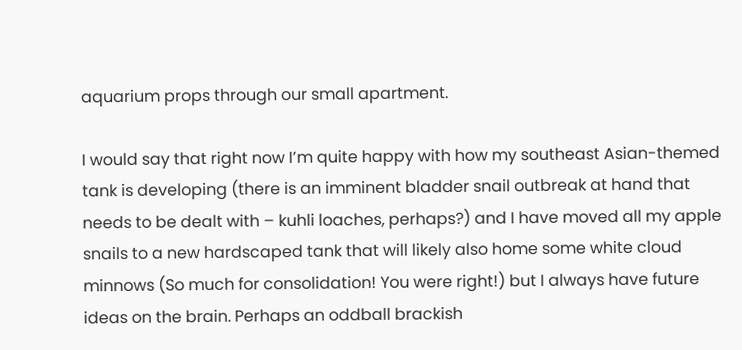aquarium props through our small apartment.

I would say that right now I’m quite happy with how my southeast Asian-themed tank is developing (there is an imminent bladder snail outbreak at hand that needs to be dealt with – kuhli loaches, perhaps?) and I have moved all my apple snails to a new hardscaped tank that will likely also home some white cloud minnows (So much for consolidation! You were right!) but I always have future ideas on the brain. Perhaps an oddball brackish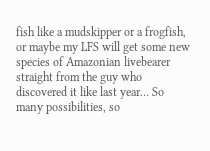fish like a mudskipper or a frogfish, or maybe my LFS will get some new species of Amazonian livebearer straight from the guy who discovered it like last year… So many possibilities, so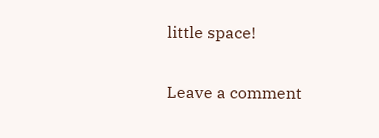little space!

Leave a comment